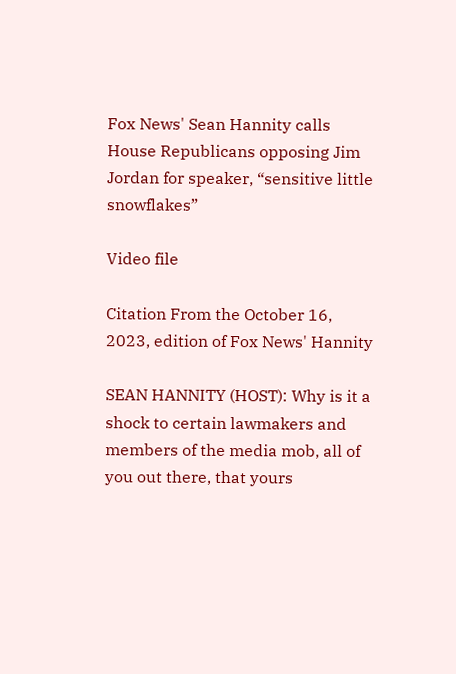Fox News' Sean Hannity calls House Republicans opposing Jim Jordan for speaker, “sensitive little snowflakes”

Video file

Citation From the October 16, 2023, edition of Fox News' Hannity

SEAN HANNITY (HOST): Why is it a shock to certain lawmakers and members of the media mob, all of you out there, that yours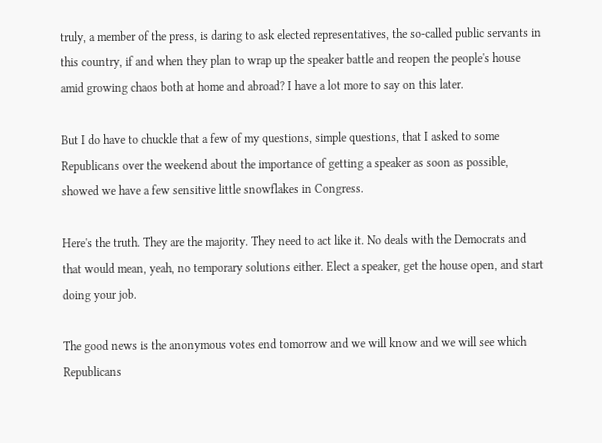truly, a member of the press, is daring to ask elected representatives, the so-called public servants in this country, if and when they plan to wrap up the speaker battle and reopen the people's house amid growing chaos both at home and abroad? I have a lot more to say on this later.

But I do have to chuckle that a few of my questions, simple questions, that I asked to some Republicans over the weekend about the importance of getting a speaker as soon as possible, showed we have a few sensitive little snowflakes in Congress.

Here's the truth. They are the majority. They need to act like it. No deals with the Democrats and that would mean, yeah, no temporary solutions either. Elect a speaker, get the house open, and start doing your job.

The good news is the anonymous votes end tomorrow and we will know and we will see which Republicans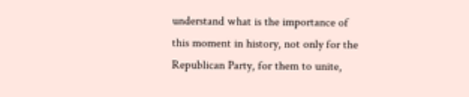understand what is the importance of this moment in history, not only for the Republican Party, for them to unite,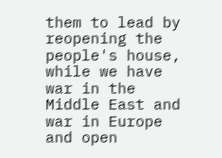them to lead by reopening the people's house, while we have war in the Middle East and war in Europe and open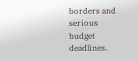borders and serious budget deadlines.